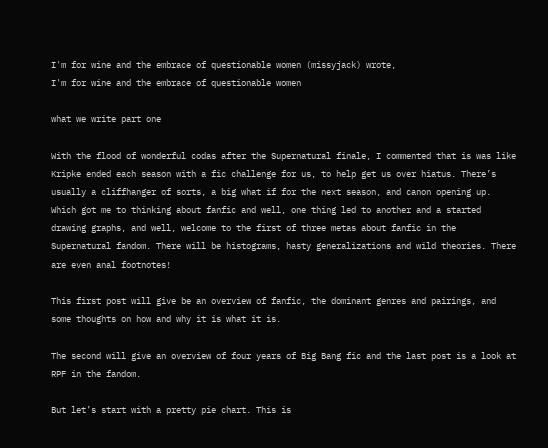I'm for wine and the embrace of questionable women (missyjack) wrote,
I'm for wine and the embrace of questionable women

what we write part one

With the flood of wonderful codas after the Supernatural finale, I commented that is was like Kripke ended each season with a fic challenge for us, to help get us over hiatus. There’s usually a cliffhanger of sorts, a big what if for the next season, and canon opening up. Which got me to thinking about fanfic and well, one thing led to another and a started drawing graphs, and well, welcome to the first of three metas about fanfic in the Supernatural fandom. There will be histograms, hasty generalizations and wild theories. There are even anal footnotes!

This first post will give be an overview of fanfic, the dominant genres and pairings, and some thoughts on how and why it is what it is.

The second will give an overview of four years of Big Bang fic and the last post is a look at RPF in the fandom.

But let’s start with a pretty pie chart. This is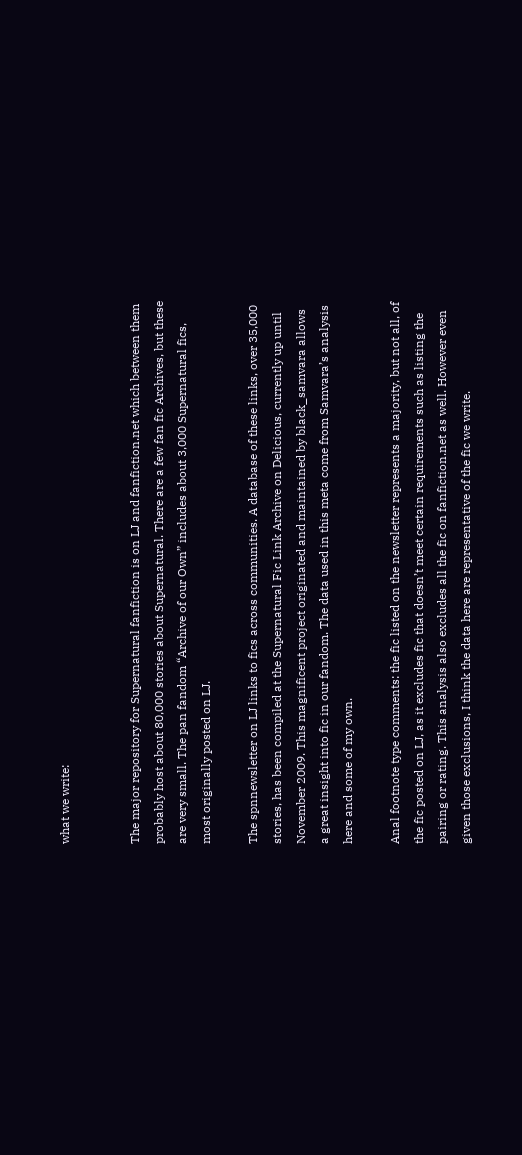what we write:


The major repository for Supernatural fanfiction is on LJ and fanfiction.net which between them probably host about 80,000 stories about Supernatural. There are a few fan fic Archives, but these are very small. The pan fandom “Archive of our Own” includes about 3,000 Supernatural fics, most originally posted on LJ.

The spnnewsletter on LJ links to fics across communities. A database of these links, over 35,000 stories, has been compiled at the Supernatural Fic Link Archive on Delicious, currently up until November 2009. This magnificent project originated and maintained by black_samvara allows a great insight into fic in our fandom. The data used in this meta come from Samvara’s analysis here and some of my own.

Anal footnote type comments: the fic listed on the newsletter represents a majority, but not all, of the fic posted on LJ, as it excludes fic that doesn’t meet certain requirements such as listing the pairing or rating. This analysis also excludes all the fic on fanfiction.net as well. However even given those exclusions, I think the data here are representative of the fic we write.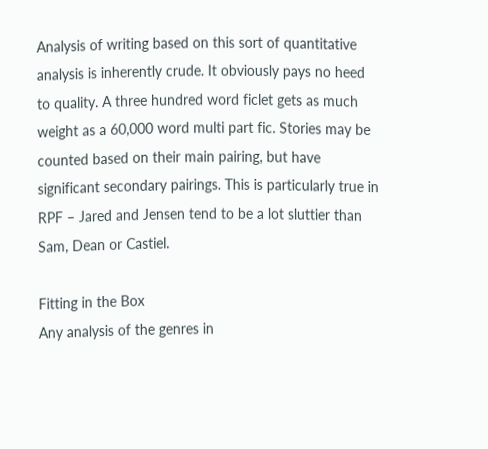Analysis of writing based on this sort of quantitative analysis is inherently crude. It obviously pays no heed to quality. A three hundred word ficlet gets as much weight as a 60,000 word multi part fic. Stories may be counted based on their main pairing, but have significant secondary pairings. This is particularly true in RPF – Jared and Jensen tend to be a lot sluttier than Sam, Dean or Castiel.

Fitting in the Box
Any analysis of the genres in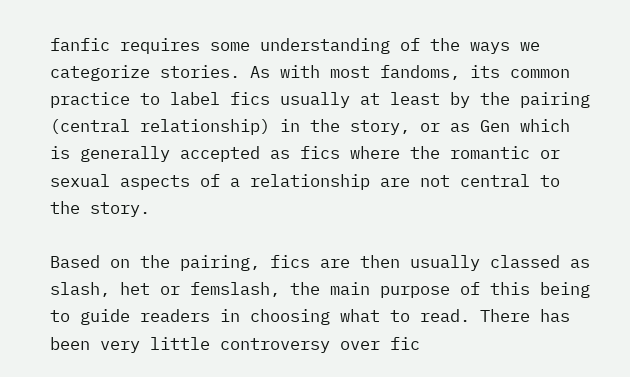fanfic requires some understanding of the ways we categorize stories. As with most fandoms, its common practice to label fics usually at least by the pairing (central relationship) in the story, or as Gen which is generally accepted as fics where the romantic or sexual aspects of a relationship are not central to the story.

Based on the pairing, fics are then usually classed as slash, het or femslash, the main purpose of this being to guide readers in choosing what to read. There has been very little controversy over fic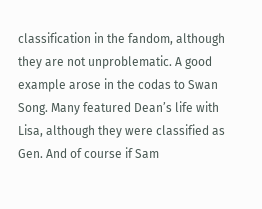classification in the fandom, although they are not unproblematic. A good example arose in the codas to Swan Song. Many featured Dean’s life with Lisa, although they were classified as Gen. And of course if Sam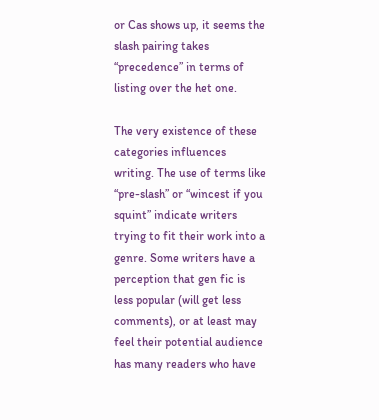or Cas shows up, it seems the slash pairing takes “precedence” in terms of listing over the het one.

The very existence of these categories influences writing. The use of terms like “pre-slash” or “wincest if you squint” indicate writers trying to fit their work into a genre. Some writers have a perception that gen fic is less popular (will get less comments), or at least may feel their potential audience has many readers who have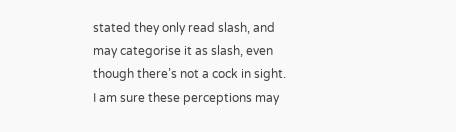stated they only read slash, and may categorise it as slash, even though there’s not a cock in sight. I am sure these perceptions may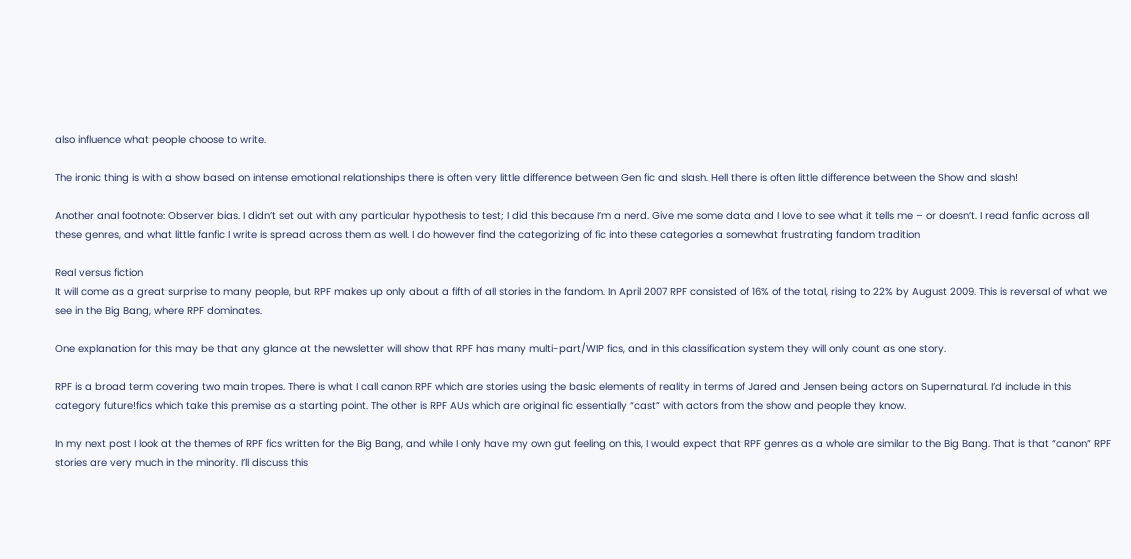also influence what people choose to write.

The ironic thing is with a show based on intense emotional relationships there is often very little difference between Gen fic and slash. Hell there is often little difference between the Show and slash!

Another anal footnote: Observer bias. I didn’t set out with any particular hypothesis to test; I did this because I’m a nerd. Give me some data and I love to see what it tells me – or doesn’t. I read fanfic across all these genres, and what little fanfic I write is spread across them as well. I do however find the categorizing of fic into these categories a somewhat frustrating fandom tradition

Real versus fiction
It will come as a great surprise to many people, but RPF makes up only about a fifth of all stories in the fandom. In April 2007 RPF consisted of 16% of the total, rising to 22% by August 2009. This is reversal of what we see in the Big Bang, where RPF dominates.

One explanation for this may be that any glance at the newsletter will show that RPF has many multi-part/WIP fics, and in this classification system they will only count as one story.

RPF is a broad term covering two main tropes. There is what I call canon RPF which are stories using the basic elements of reality in terms of Jared and Jensen being actors on Supernatural. I’d include in this category future!fics which take this premise as a starting point. The other is RPF AUs which are original fic essentially “cast” with actors from the show and people they know.

In my next post I look at the themes of RPF fics written for the Big Bang, and while I only have my own gut feeling on this, I would expect that RPF genres as a whole are similar to the Big Bang. That is that “canon” RPF stories are very much in the minority. I’ll discuss this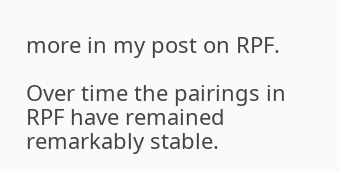more in my post on RPF.

Over time the pairings in RPF have remained remarkably stable.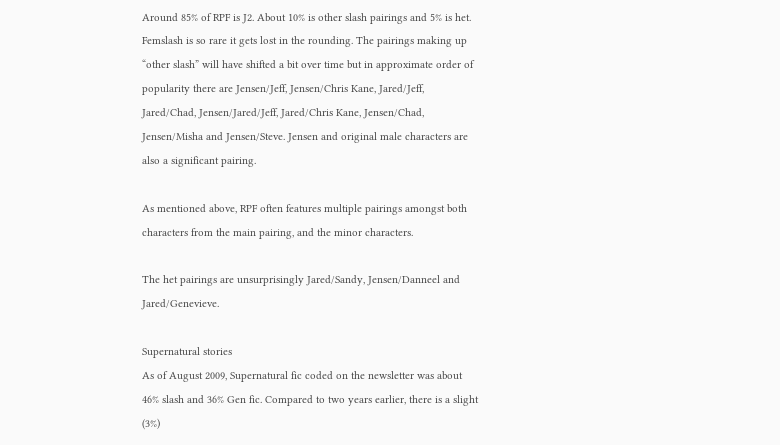Around 85% of RPF is J2. About 10% is other slash pairings and 5% is het. Femslash is so rare it gets lost in the rounding. The pairings making up “other slash” will have shifted a bit over time but in approximate order of popularity there are Jensen/Jeff, Jensen/Chris Kane, Jared/Jeff, Jared/Chad, Jensen/Jared/Jeff, Jared/Chris Kane, Jensen/Chad, Jensen/Misha and Jensen/Steve. Jensen and original male characters are also a significant pairing.

As mentioned above, RPF often features multiple pairings amongst both characters from the main pairing, and the minor characters.

The het pairings are unsurprisingly Jared/Sandy, Jensen/Danneel and Jared/Genevieve.

Supernatural stories
As of August 2009, Supernatural fic coded on the newsletter was about 46% slash and 36% Gen fic. Compared to two years earlier, there is a slight (3%)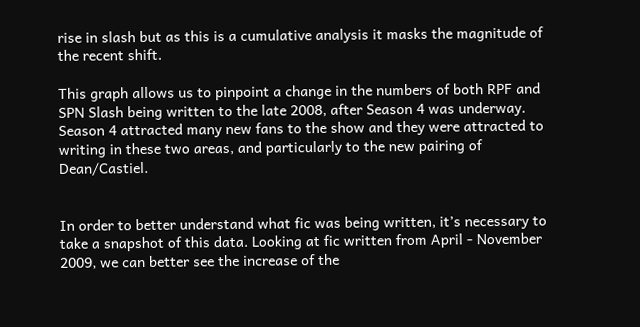rise in slash but as this is a cumulative analysis it masks the magnitude of the recent shift.

This graph allows us to pinpoint a change in the numbers of both RPF and SPN Slash being written to the late 2008, after Season 4 was underway. Season 4 attracted many new fans to the show and they were attracted to writing in these two areas, and particularly to the new pairing of Dean/Castiel.


In order to better understand what fic was being written, it’s necessary to take a snapshot of this data. Looking at fic written from April - November 2009, we can better see the increase of the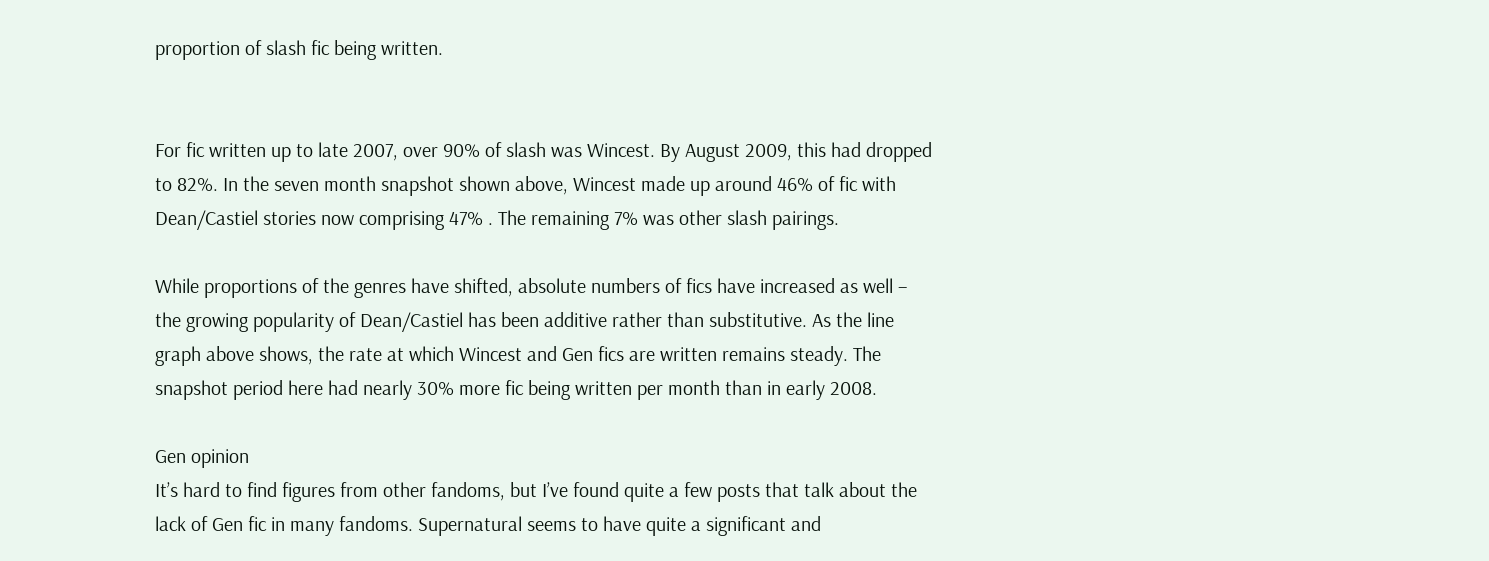proportion of slash fic being written.


For fic written up to late 2007, over 90% of slash was Wincest. By August 2009, this had dropped to 82%. In the seven month snapshot shown above, Wincest made up around 46% of fic with Dean/Castiel stories now comprising 47% . The remaining 7% was other slash pairings.

While proportions of the genres have shifted, absolute numbers of fics have increased as well – the growing popularity of Dean/Castiel has been additive rather than substitutive. As the line graph above shows, the rate at which Wincest and Gen fics are written remains steady. The snapshot period here had nearly 30% more fic being written per month than in early 2008.

Gen opinion
It’s hard to find figures from other fandoms, but I’ve found quite a few posts that talk about the lack of Gen fic in many fandoms. Supernatural seems to have quite a significant and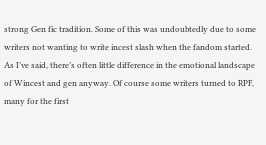strong Gen fic tradition. Some of this was undoubtedly due to some writers not wanting to write incest slash when the fandom started. As I’ve said, there’s often little difference in the emotional landscape of Wincest and gen anyway. Of course some writers turned to RPF, many for the first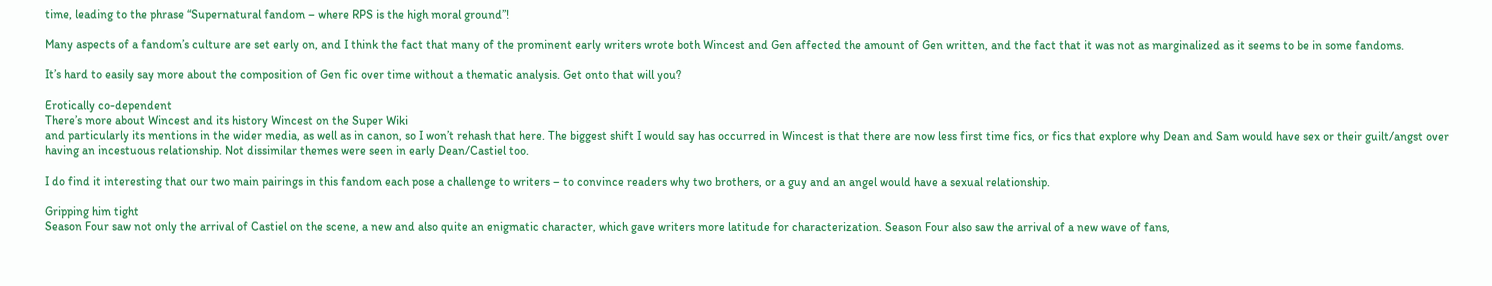time, leading to the phrase “Supernatural fandom – where RPS is the high moral ground”!

Many aspects of a fandom’s culture are set early on, and I think the fact that many of the prominent early writers wrote both Wincest and Gen affected the amount of Gen written, and the fact that it was not as marginalized as it seems to be in some fandoms.

It’s hard to easily say more about the composition of Gen fic over time without a thematic analysis. Get onto that will you?

Erotically co-dependent
There’s more about Wincest and its history Wincest on the Super Wiki
and particularly its mentions in the wider media, as well as in canon, so I won’t rehash that here. The biggest shift I would say has occurred in Wincest is that there are now less first time fics, or fics that explore why Dean and Sam would have sex or their guilt/angst over having an incestuous relationship. Not dissimilar themes were seen in early Dean/Castiel too.

I do find it interesting that our two main pairings in this fandom each pose a challenge to writers – to convince readers why two brothers, or a guy and an angel would have a sexual relationship.

Gripping him tight
Season Four saw not only the arrival of Castiel on the scene, a new and also quite an enigmatic character, which gave writers more latitude for characterization. Season Four also saw the arrival of a new wave of fans,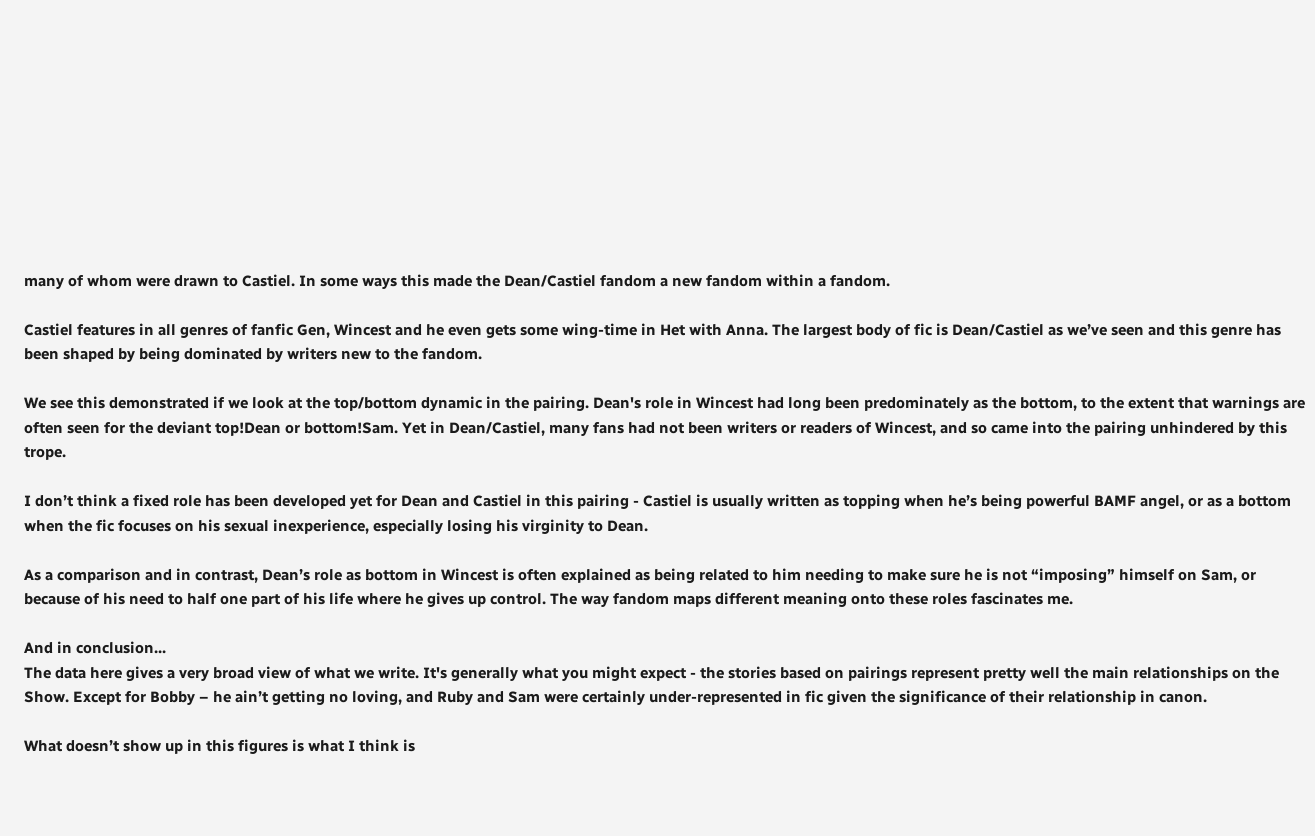many of whom were drawn to Castiel. In some ways this made the Dean/Castiel fandom a new fandom within a fandom.

Castiel features in all genres of fanfic Gen, Wincest and he even gets some wing-time in Het with Anna. The largest body of fic is Dean/Castiel as we’ve seen and this genre has been shaped by being dominated by writers new to the fandom.

We see this demonstrated if we look at the top/bottom dynamic in the pairing. Dean's role in Wincest had long been predominately as the bottom, to the extent that warnings are often seen for the deviant top!Dean or bottom!Sam. Yet in Dean/Castiel, many fans had not been writers or readers of Wincest, and so came into the pairing unhindered by this trope.

I don’t think a fixed role has been developed yet for Dean and Castiel in this pairing - Castiel is usually written as topping when he’s being powerful BAMF angel, or as a bottom when the fic focuses on his sexual inexperience, especially losing his virginity to Dean.

As a comparison and in contrast, Dean’s role as bottom in Wincest is often explained as being related to him needing to make sure he is not “imposing” himself on Sam, or because of his need to half one part of his life where he gives up control. The way fandom maps different meaning onto these roles fascinates me.

And in conclusion...
The data here gives a very broad view of what we write. It's generally what you might expect - the stories based on pairings represent pretty well the main relationships on the Show. Except for Bobby – he ain’t getting no loving, and Ruby and Sam were certainly under-represented in fic given the significance of their relationship in canon.

What doesn’t show up in this figures is what I think is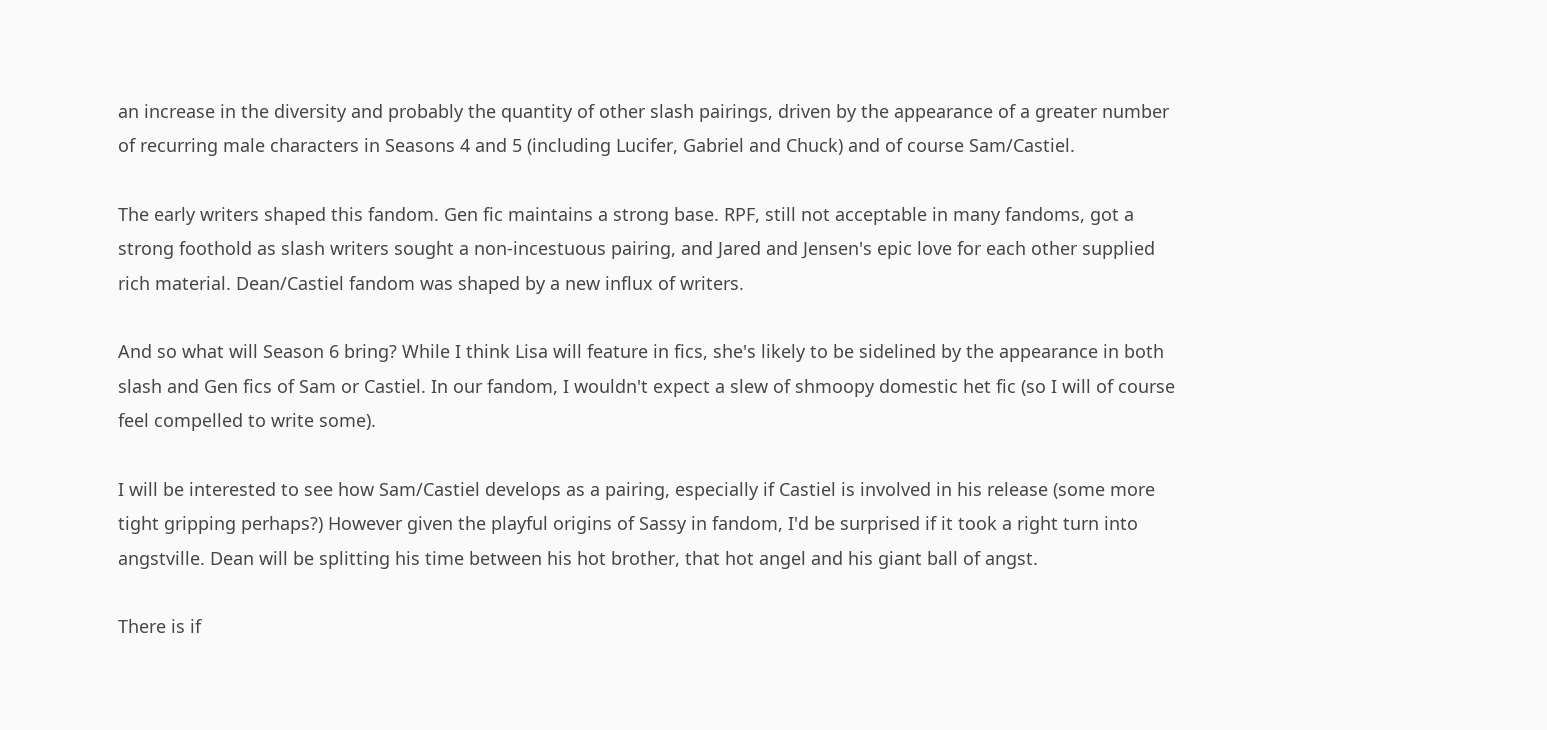an increase in the diversity and probably the quantity of other slash pairings, driven by the appearance of a greater number of recurring male characters in Seasons 4 and 5 (including Lucifer, Gabriel and Chuck) and of course Sam/Castiel.

The early writers shaped this fandom. Gen fic maintains a strong base. RPF, still not acceptable in many fandoms, got a strong foothold as slash writers sought a non-incestuous pairing, and Jared and Jensen's epic love for each other supplied rich material. Dean/Castiel fandom was shaped by a new influx of writers.

And so what will Season 6 bring? While I think Lisa will feature in fics, she's likely to be sidelined by the appearance in both slash and Gen fics of Sam or Castiel. In our fandom, I wouldn't expect a slew of shmoopy domestic het fic (so I will of course feel compelled to write some).

I will be interested to see how Sam/Castiel develops as a pairing, especially if Castiel is involved in his release (some more tight gripping perhaps?) However given the playful origins of Sassy in fandom, I'd be surprised if it took a right turn into angstville. Dean will be splitting his time between his hot brother, that hot angel and his giant ball of angst.

There is if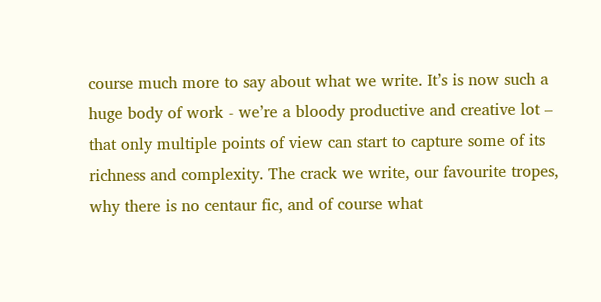course much more to say about what we write. It’s is now such a huge body of work - we’re a bloody productive and creative lot – that only multiple points of view can start to capture some of its richness and complexity. The crack we write, our favourite tropes, why there is no centaur fic, and of course what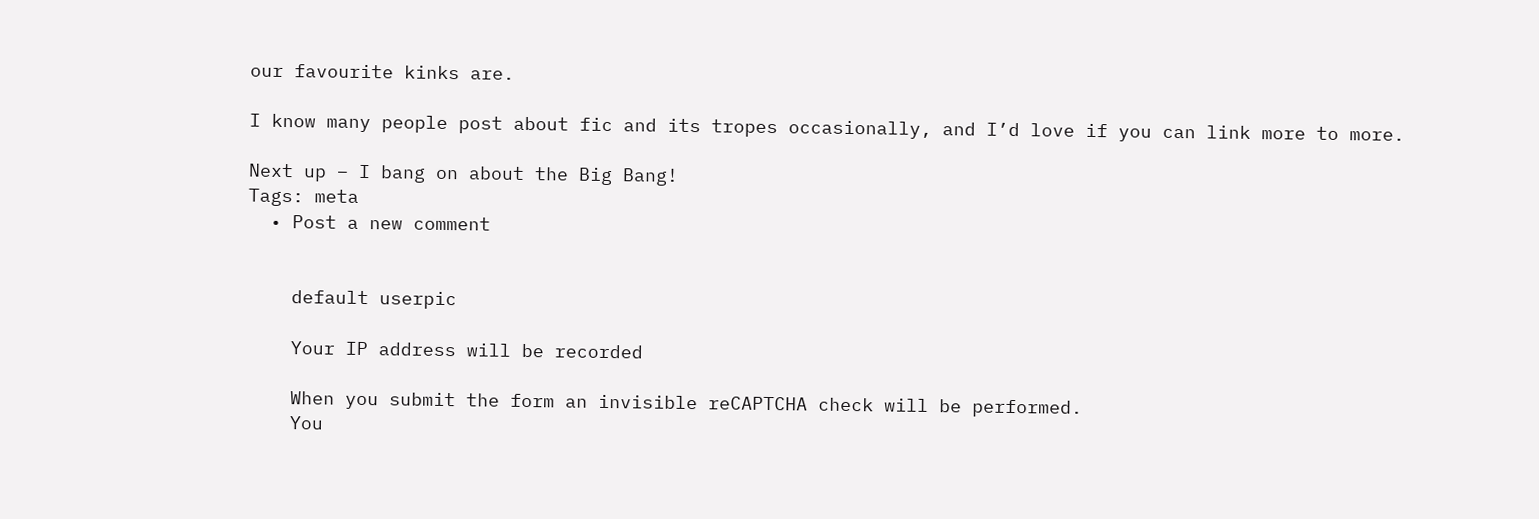our favourite kinks are.

I know many people post about fic and its tropes occasionally, and I’d love if you can link more to more.

Next up – I bang on about the Big Bang!
Tags: meta
  • Post a new comment


    default userpic

    Your IP address will be recorded

    When you submit the form an invisible reCAPTCHA check will be performed.
    You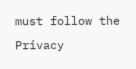must follow the Privacy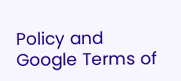Policy and Google Terms of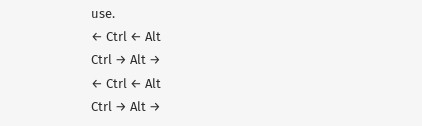use.
← Ctrl ← Alt
Ctrl → Alt →
← Ctrl ← Alt
Ctrl → Alt →